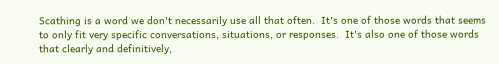Scathing is a word we don't necessarily use all that often.  It's one of those words that seems to only fit very specific conversations, situations, or responses.  It's also one of those words that clearly and definitively,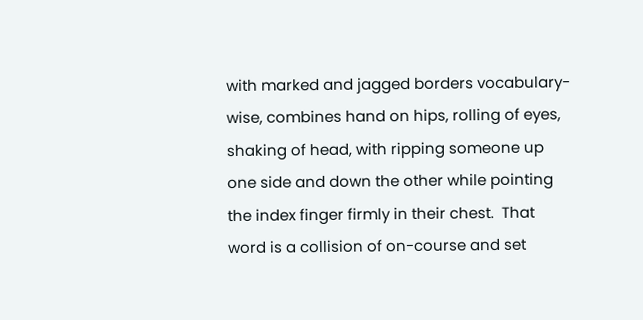with marked and jagged borders vocabulary-wise, combines hand on hips, rolling of eyes, shaking of head, with ripping someone up one side and down the other while pointing the index finger firmly in their chest.  That word is a collision of on-course and set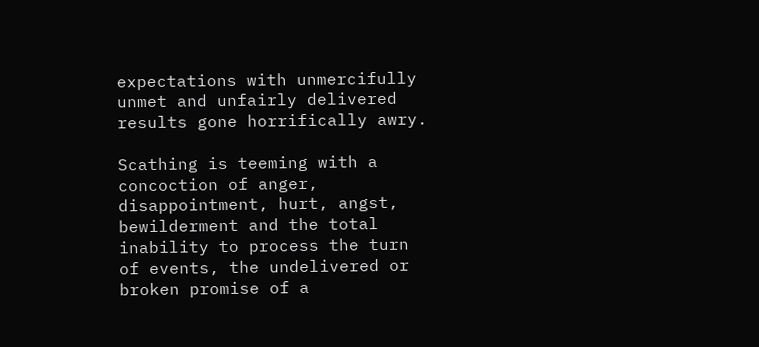expectations with unmercifully unmet and unfairly delivered results gone horrifically awry.

Scathing is teeming with a concoction of anger, disappointment, hurt, angst, bewilderment and the total inability to process the turn of events, the undelivered or broken promise of a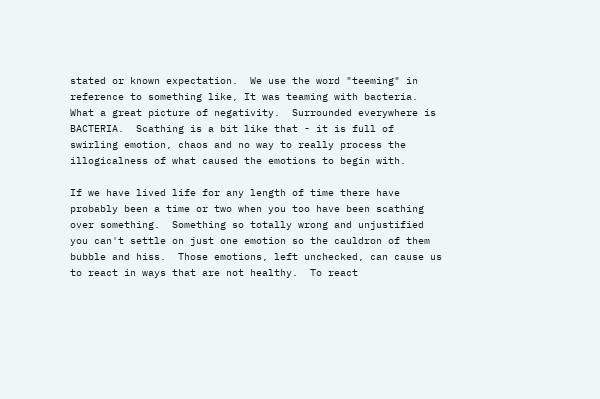stated or known expectation.  We use the word "teeming" in reference to something like, It was teaming with bacteria.  What a great picture of negativity.  Surrounded everywhere is BACTERIA.  Scathing is a bit like that - it is full of swirling emotion, chaos and no way to really process the illogicalness of what caused the emotions to begin with.

If we have lived life for any length of time there have probably been a time or two when you too have been scathing over something.  Something so totally wrong and unjustified you can't settle on just one emotion so the cauldron of them bubble and hiss.  Those emotions, left unchecked, can cause us to react in ways that are not healthy.  To react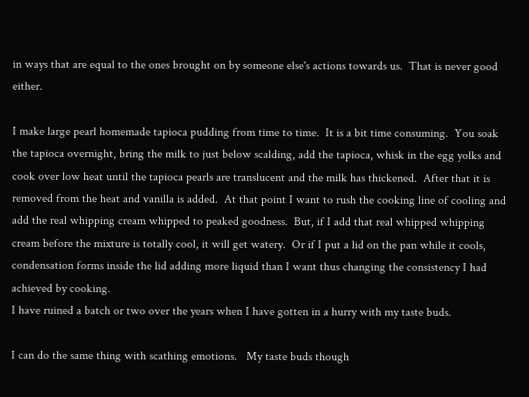in ways that are equal to the ones brought on by someone else's actions towards us.  That is never good either.

I make large pearl homemade tapioca pudding from time to time.  It is a bit time consuming.  You soak the tapioca overnight, bring the milk to just below scalding, add the tapioca, whisk in the egg yolks and cook over low heat until the tapioca pearls are translucent and the milk has thickened.  After that it is removed from the heat and vanilla is added.  At that point I want to rush the cooking line of cooling and add the real whipping cream whipped to peaked goodness.  But, if I add that real whipped whipping cream before the mixture is totally cool, it will get watery.  Or if I put a lid on the pan while it cools, condensation forms inside the lid adding more liquid than I want thus changing the consistency I had achieved by cooking.
I have ruined a batch or two over the years when I have gotten in a hurry with my taste buds.

I can do the same thing with scathing emotions.   My taste buds though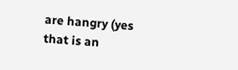are hangry (yes that is an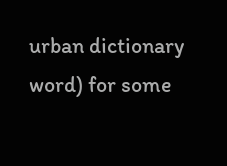urban dictionary word) for some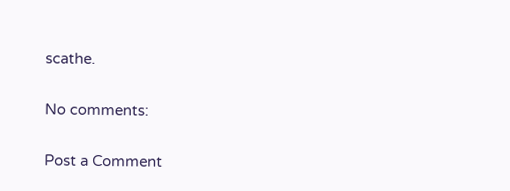scathe.

No comments:

Post a Comment